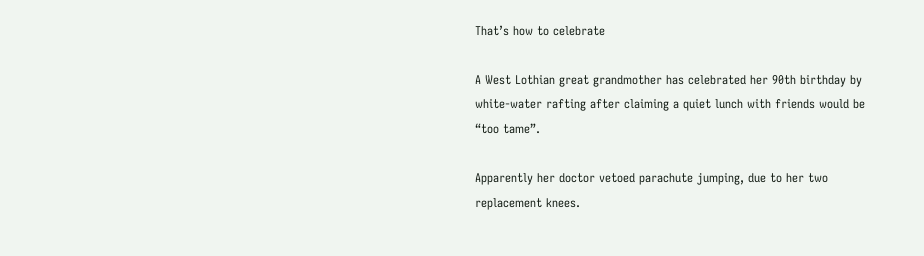That’s how to celebrate

A West Lothian great grandmother has celebrated her 90th birthday by white-water rafting after claiming a quiet lunch with friends would be “too tame”.

Apparently her doctor vetoed parachute jumping, due to her two replacement knees.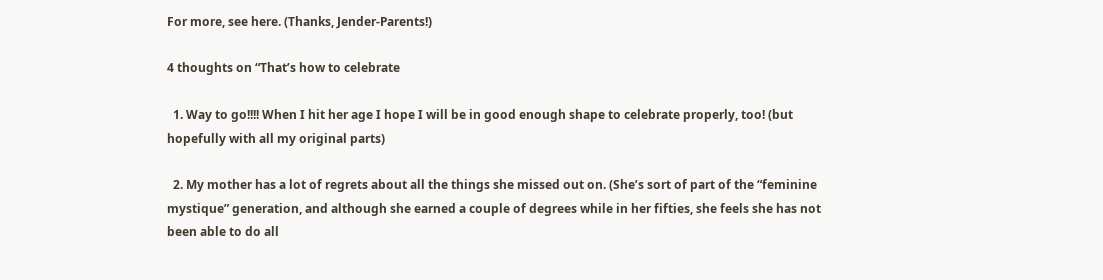For more, see here. (Thanks, Jender-Parents!)

4 thoughts on “That’s how to celebrate

  1. Way to go!!!! When I hit her age I hope I will be in good enough shape to celebrate properly, too! (but hopefully with all my original parts)

  2. My mother has a lot of regrets about all the things she missed out on. (She’s sort of part of the “feminine mystique” generation, and although she earned a couple of degrees while in her fifties, she feels she has not been able to do all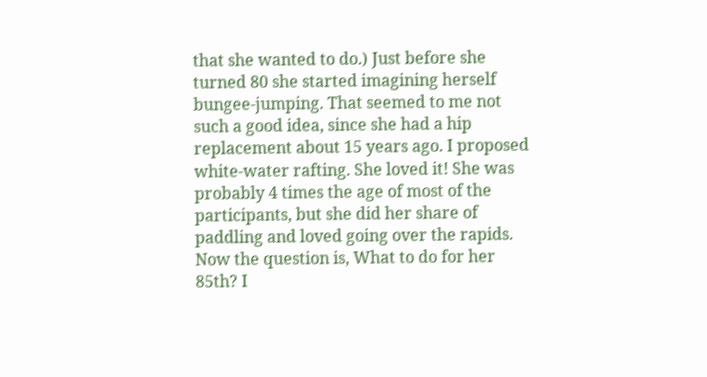that she wanted to do.) Just before she turned 80 she started imagining herself bungee-jumping. That seemed to me not such a good idea, since she had a hip replacement about 15 years ago. I proposed white-water rafting. She loved it! She was probably 4 times the age of most of the participants, but she did her share of paddling and loved going over the rapids. Now the question is, What to do for her 85th? I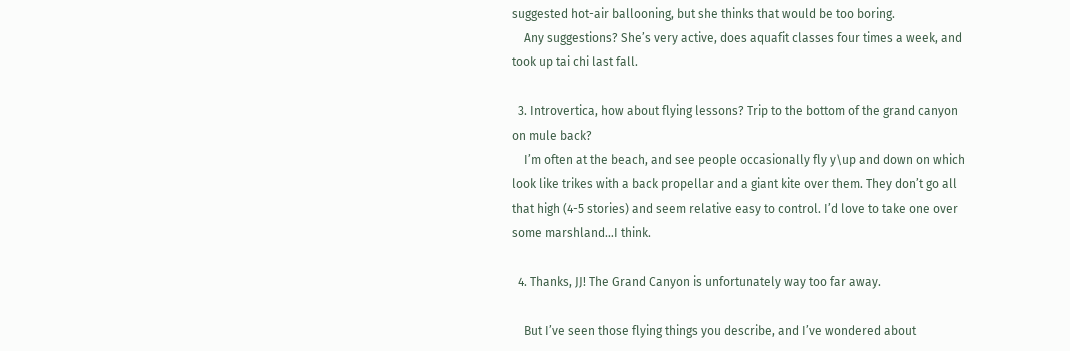suggested hot-air ballooning, but she thinks that would be too boring.
    Any suggestions? She’s very active, does aquafit classes four times a week, and took up tai chi last fall.

  3. Introvertica, how about flying lessons? Trip to the bottom of the grand canyon on mule back?
    I’m often at the beach, and see people occasionally fly y\up and down on which look like trikes with a back propellar and a giant kite over them. They don’t go all that high (4-5 stories) and seem relative easy to control. I’d love to take one over some marshland…I think.

  4. Thanks, JJ! The Grand Canyon is unfortunately way too far away.

    But I’ve seen those flying things you describe, and I’ve wondered about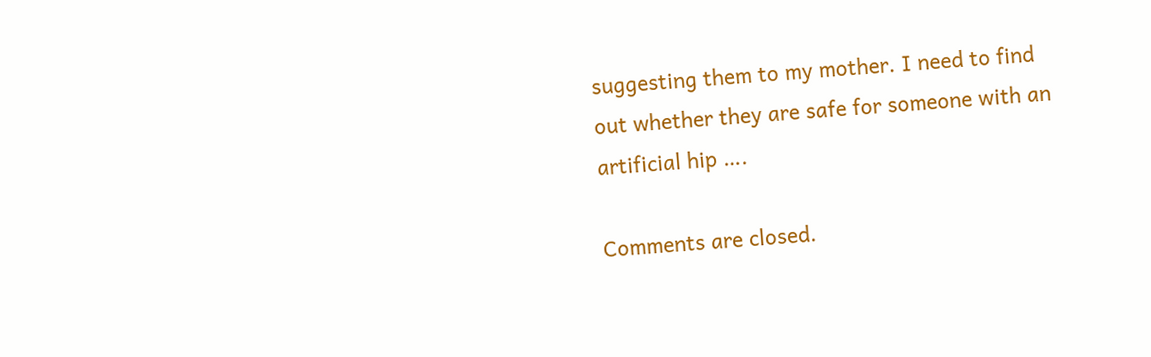suggesting them to my mother. I need to find out whether they are safe for someone with an artificial hip ….

Comments are closed.